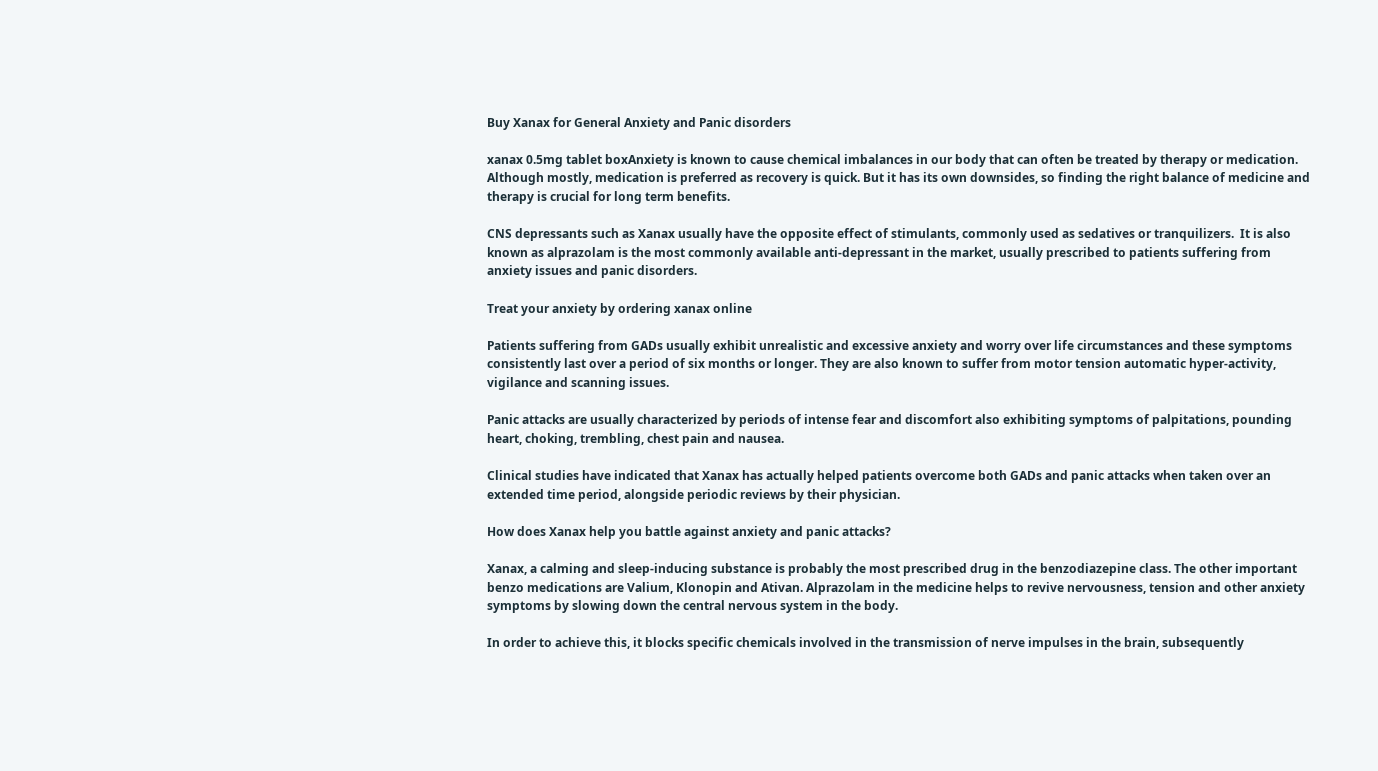Buy Xanax for General Anxiety and Panic disorders

xanax 0.5mg tablet boxAnxiety is known to cause chemical imbalances in our body that can often be treated by therapy or medication. Although mostly, medication is preferred as recovery is quick. But it has its own downsides, so finding the right balance of medicine and therapy is crucial for long term benefits.

CNS depressants such as Xanax usually have the opposite effect of stimulants, commonly used as sedatives or tranquilizers.  It is also known as alprazolam is the most commonly available anti-depressant in the market, usually prescribed to patients suffering from anxiety issues and panic disorders.

Treat your anxiety by ordering xanax online

Patients suffering from GADs usually exhibit unrealistic and excessive anxiety and worry over life circumstances and these symptoms consistently last over a period of six months or longer. They are also known to suffer from motor tension automatic hyper-activity, vigilance and scanning issues.

Panic attacks are usually characterized by periods of intense fear and discomfort also exhibiting symptoms of palpitations, pounding heart, choking, trembling, chest pain and nausea.

Clinical studies have indicated that Xanax has actually helped patients overcome both GADs and panic attacks when taken over an extended time period, alongside periodic reviews by their physician.

How does Xanax help you battle against anxiety and panic attacks?

Xanax, a calming and sleep-inducing substance is probably the most prescribed drug in the benzodiazepine class. The other important benzo medications are Valium, Klonopin and Ativan. Alprazolam in the medicine helps to revive nervousness, tension and other anxiety symptoms by slowing down the central nervous system in the body.

In order to achieve this, it blocks specific chemicals involved in the transmission of nerve impulses in the brain, subsequently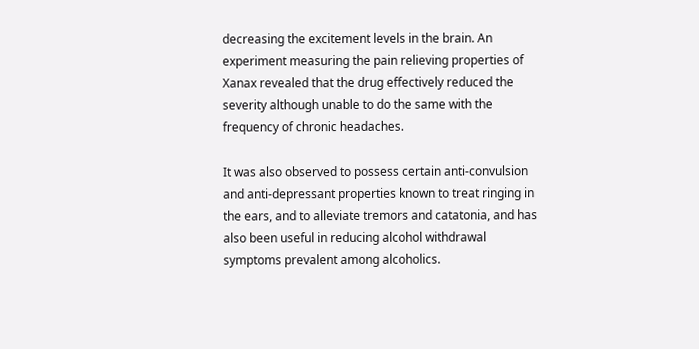decreasing the excitement levels in the brain. An experiment measuring the pain relieving properties of Xanax revealed that the drug effectively reduced the severity although unable to do the same with the frequency of chronic headaches.

It was also observed to possess certain anti-convulsion and anti-depressant properties known to treat ringing in the ears, and to alleviate tremors and catatonia, and has also been useful in reducing alcohol withdrawal symptoms prevalent among alcoholics.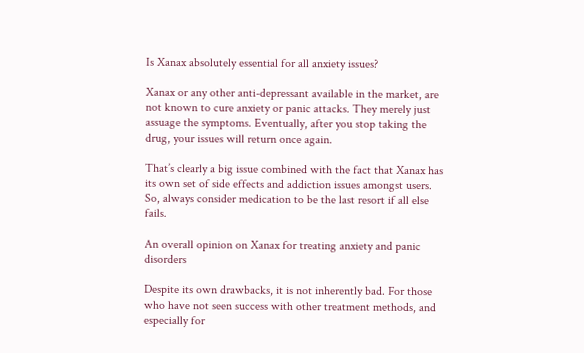Is Xanax absolutely essential for all anxiety issues?

Xanax or any other anti-depressant available in the market, are not known to cure anxiety or panic attacks. They merely just assuage the symptoms. Eventually, after you stop taking the drug, your issues will return once again.

That’s clearly a big issue combined with the fact that Xanax has its own set of side effects and addiction issues amongst users. So, always consider medication to be the last resort if all else fails.

An overall opinion on Xanax for treating anxiety and panic disorders

Despite its own drawbacks, it is not inherently bad. For those who have not seen success with other treatment methods, and especially for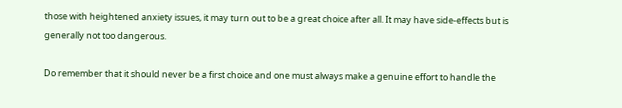those with heightened anxiety issues, it may turn out to be a great choice after all. It may have side-effects but is generally not too dangerous.

Do remember that it should never be a first choice and one must always make a genuine effort to handle the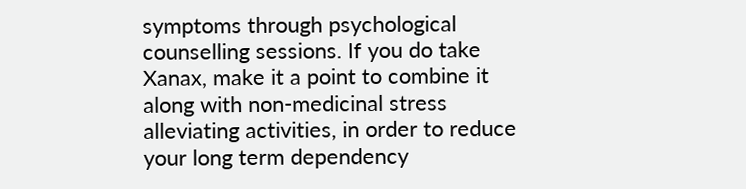symptoms through psychological counselling sessions. If you do take Xanax, make it a point to combine it along with non-medicinal stress alleviating activities, in order to reduce your long term dependency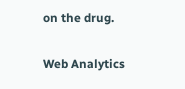on the drug.

Web Analytics